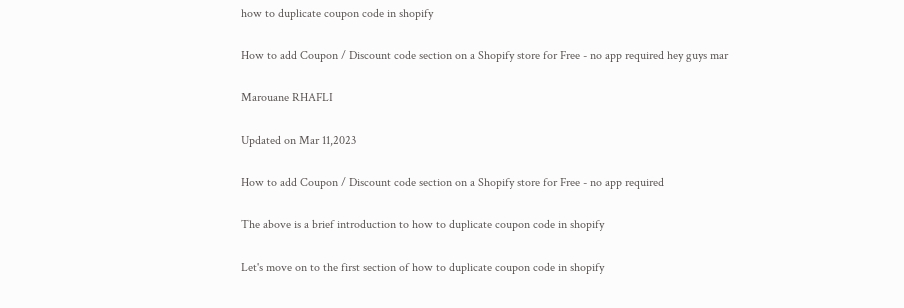how to duplicate coupon code in shopify

How to add Coupon / Discount code section on a Shopify store for Free - no app required hey guys mar

Marouane RHAFLI

Updated on Mar 11,2023

How to add Coupon / Discount code section on a Shopify store for Free - no app required

The above is a brief introduction to how to duplicate coupon code in shopify

Let's move on to the first section of how to duplicate coupon code in shopify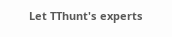Let TThunt's experts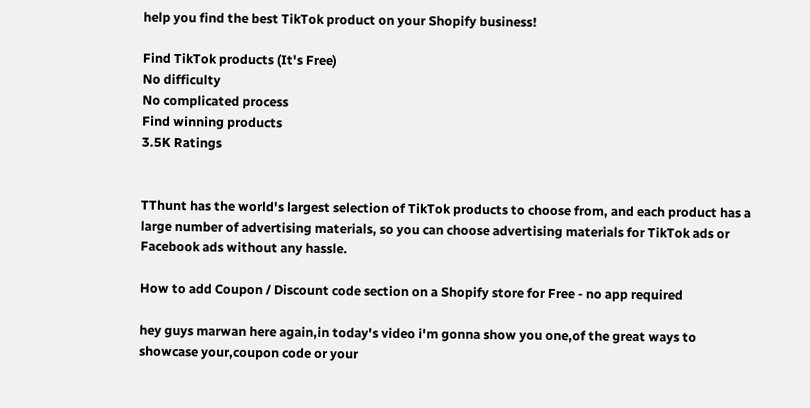help you find the best TikTok product on your Shopify business!

Find TikTok products (It's Free)
No difficulty
No complicated process
Find winning products
3.5K Ratings


TThunt has the world's largest selection of TikTok products to choose from, and each product has a large number of advertising materials, so you can choose advertising materials for TikTok ads or Facebook ads without any hassle.

How to add Coupon / Discount code section on a Shopify store for Free - no app required

hey guys marwan here again,in today's video i'm gonna show you one,of the great ways to showcase your,coupon code or your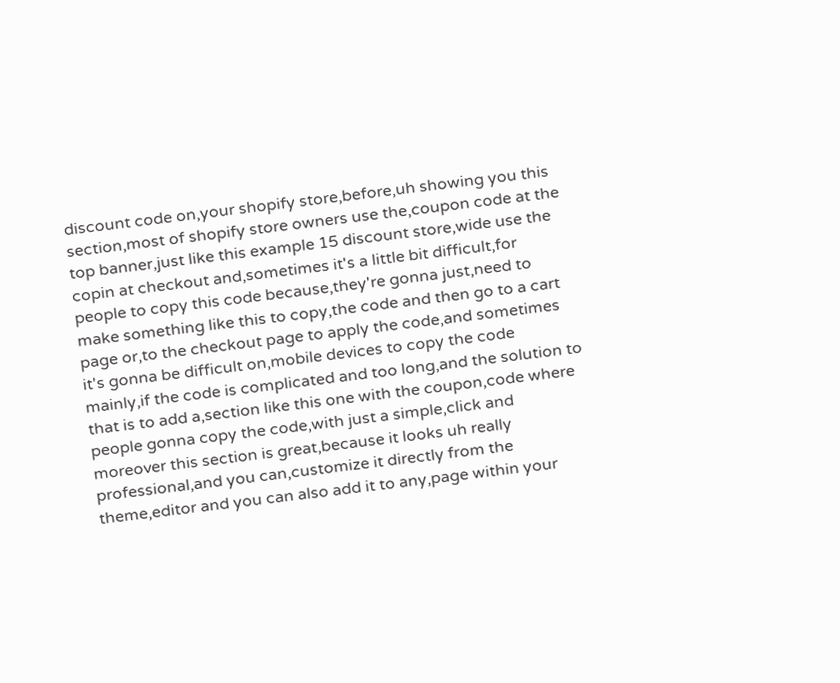discount code on,your shopify store,before,uh showing you this section,most of shopify store owners use the,coupon code at the top banner,just like this example 15 discount store,wide use the copin at checkout and,sometimes it's a little bit difficult,for people to copy this code because,they're gonna just,need to make something like this to copy,the code and then go to a cart page or,to the checkout page to apply the code,and sometimes it's gonna be difficult on,mobile devices to copy the code mainly,if the code is complicated and too long,and the solution to that is to add a,section like this one with the coupon,code where people gonna copy the code,with just a simple,click and moreover this section is great,because it looks uh really professional,and you can,customize it directly from the theme,editor and you can also add it to any,page within your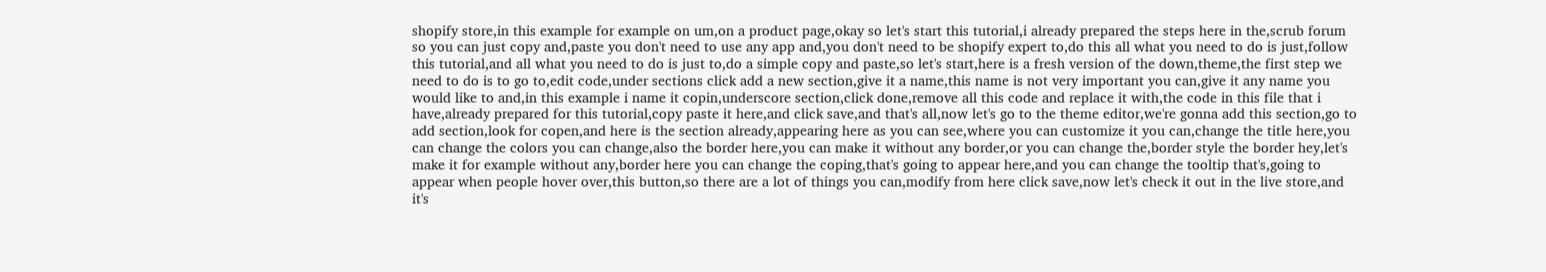shopify store,in this example for example on um,on a product page,okay so let's start this tutorial,i already prepared the steps here in the,scrub forum so you can just copy and,paste you don't need to use any app and,you don't need to be shopify expert to,do this all what you need to do is just,follow this tutorial,and all what you need to do is just to,do a simple copy and paste,so let's start,here is a fresh version of the down,theme,the first step we need to do is to go to,edit code,under sections click add a new section,give it a name,this name is not very important you can,give it any name you would like to and,in this example i name it copin,underscore section,click done,remove all this code and replace it with,the code in this file that i have,already prepared for this tutorial,copy paste it here,and click save,and that's all,now let's go to the theme editor,we're gonna add this section,go to add section,look for copen,and here is the section already,appearing here as you can see,where you can customize it you can,change the title here,you can change the colors you can change,also the border here,you can make it without any border,or you can change the,border style the border hey,let's make it for example without any,border here you can change the coping,that's going to appear here,and you can change the tooltip that's,going to appear when people hover over,this button,so there are a lot of things you can,modify from here click save,now let's check it out in the live store,and it's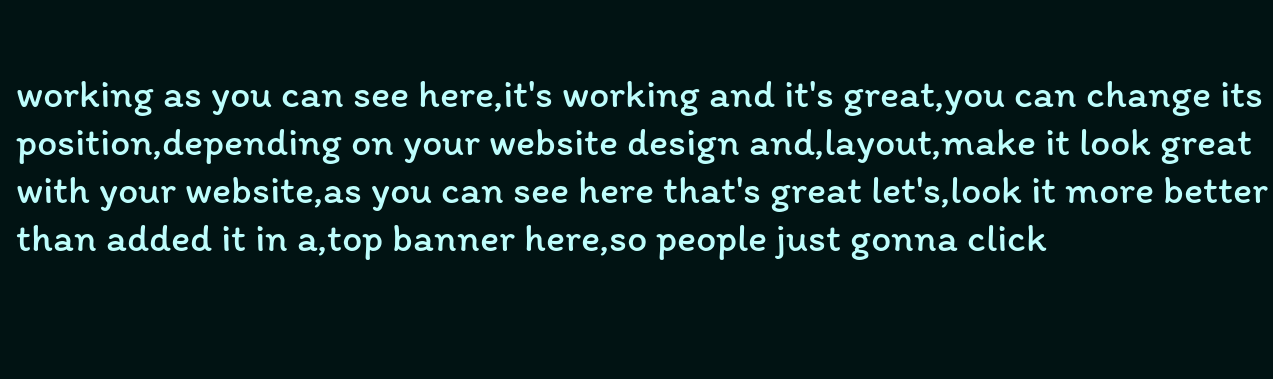working as you can see here,it's working and it's great,you can change its position,depending on your website design and,layout,make it look great with your website,as you can see here that's great let's,look it more better than added it in a,top banner here,so people just gonna click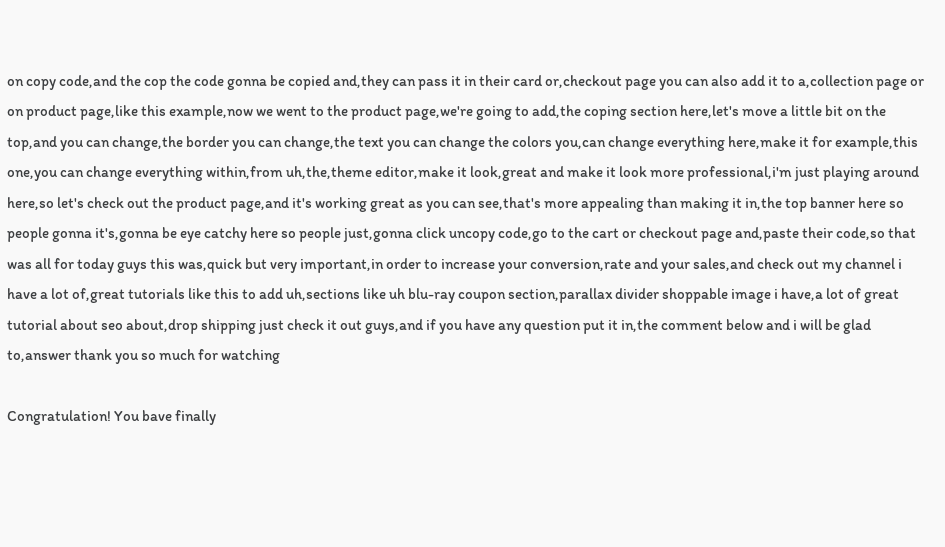on copy code,and the cop the code gonna be copied and,they can pass it in their card or,checkout page you can also add it to a,collection page or on product page,like this example,now we went to the product page,we're going to add,the coping section here,let's move a little bit on the top,and you can change,the border you can change,the text you can change the colors you,can change everything here,make it for example,this one,you can change everything within,from uh,the,theme editor,make it look,great and make it look more professional,i'm just playing around here,so let's check out the product page,and it's working great as you can see,that's more appealing than making it in,the top banner here so people gonna it's,gonna be eye catchy here so people just,gonna click uncopy code,go to the cart or checkout page and,paste their code,so that was all for today guys this was,quick but very important,in order to increase your conversion,rate and your sales,and check out my channel i have a lot of,great tutorials like this to add uh,sections like uh blu-ray coupon section,parallax divider shoppable image i have,a lot of great tutorial about seo about,drop shipping just check it out guys,and if you have any question put it in,the comment below and i will be glad to,answer thank you so much for watching

Congratulation! You bave finally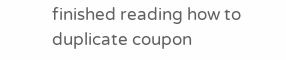finished reading how to duplicate coupon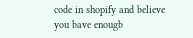code in shopify and believe you bave enougb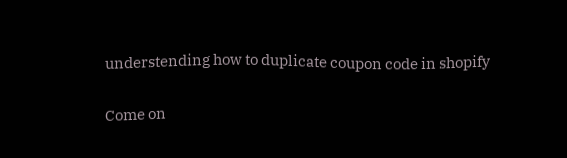understending how to duplicate coupon code in shopify

Come on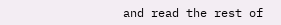and read the rest of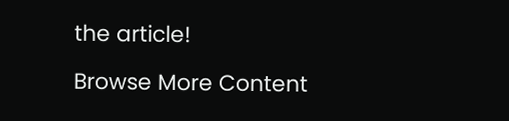the article!

Browse More Content